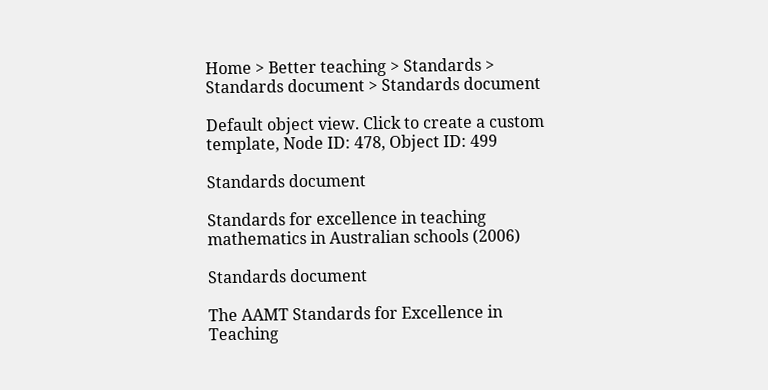Home > Better teaching > Standards > Standards document > Standards document

Default object view. Click to create a custom template, Node ID: 478, Object ID: 499

Standards document

Standards for excellence in teaching mathematics in Australian schools (2006)

Standards document

The AAMT Standards for Excellence in Teaching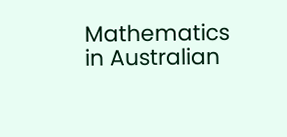Mathematics in Australian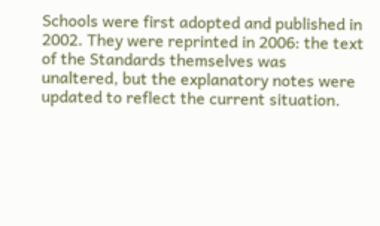Schools were first adopted and published in 2002. They were reprinted in 2006: the text of the Standards themselves was unaltered, but the explanatory notes were updated to reflect the current situation.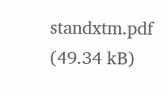standxtm.pdf (49.34 kB)